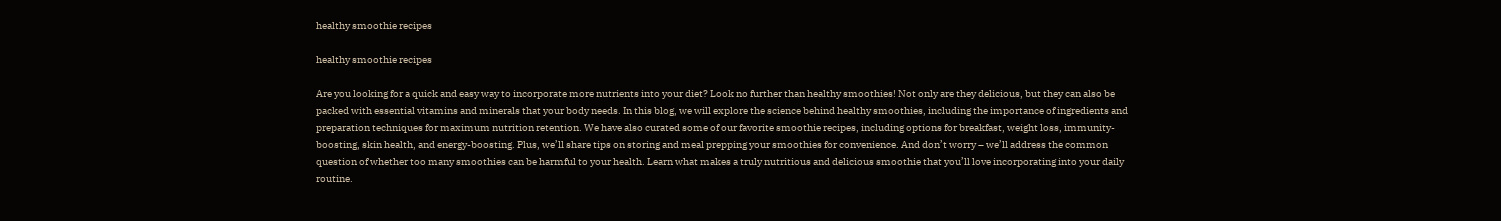healthy smoothie recipes

healthy smoothie recipes

Are you looking for a quick and easy way to incorporate more nutrients into your diet? Look no further than healthy smoothies! Not only are they delicious, but they can also be packed with essential vitamins and minerals that your body needs. In this blog, we will explore the science behind healthy smoothies, including the importance of ingredients and preparation techniques for maximum nutrition retention. We have also curated some of our favorite smoothie recipes, including options for breakfast, weight loss, immunity-boosting, skin health, and energy-boosting. Plus, we’ll share tips on storing and meal prepping your smoothies for convenience. And don’t worry – we’ll address the common question of whether too many smoothies can be harmful to your health. Learn what makes a truly nutritious and delicious smoothie that you’ll love incorporating into your daily routine.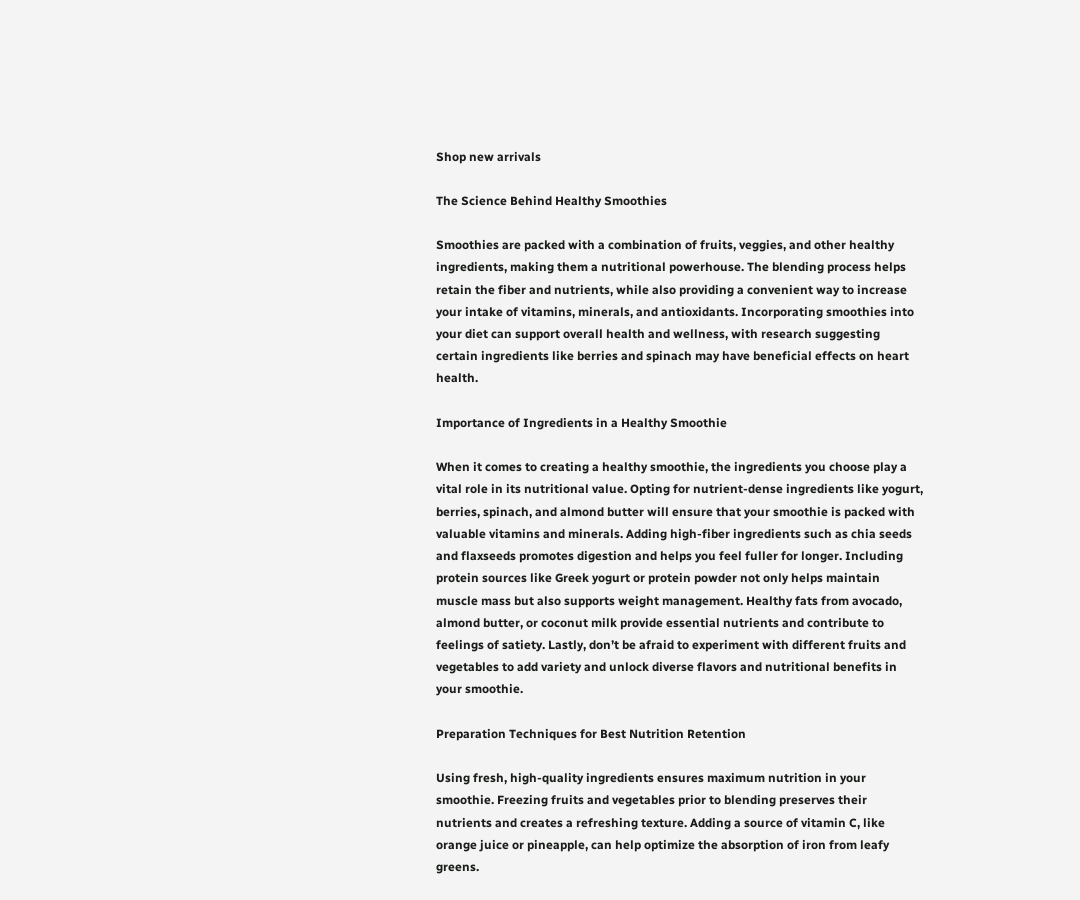Shop new arrivals

The Science Behind Healthy Smoothies

Smoothies are packed with a combination of fruits, veggies, and other healthy ingredients, making them a nutritional powerhouse. The blending process helps retain the fiber and nutrients, while also providing a convenient way to increase your intake of vitamins, minerals, and antioxidants. Incorporating smoothies into your diet can support overall health and wellness, with research suggesting certain ingredients like berries and spinach may have beneficial effects on heart health.

Importance of Ingredients in a Healthy Smoothie

When it comes to creating a healthy smoothie, the ingredients you choose play a vital role in its nutritional value. Opting for nutrient-dense ingredients like yogurt, berries, spinach, and almond butter will ensure that your smoothie is packed with valuable vitamins and minerals. Adding high-fiber ingredients such as chia seeds and flaxseeds promotes digestion and helps you feel fuller for longer. Including protein sources like Greek yogurt or protein powder not only helps maintain muscle mass but also supports weight management. Healthy fats from avocado, almond butter, or coconut milk provide essential nutrients and contribute to feelings of satiety. Lastly, don’t be afraid to experiment with different fruits and vegetables to add variety and unlock diverse flavors and nutritional benefits in your smoothie.

Preparation Techniques for Best Nutrition Retention

Using fresh, high-quality ingredients ensures maximum nutrition in your smoothie. Freezing fruits and vegetables prior to blending preserves their nutrients and creates a refreshing texture. Adding a source of vitamin C, like orange juice or pineapple, can help optimize the absorption of iron from leafy greens.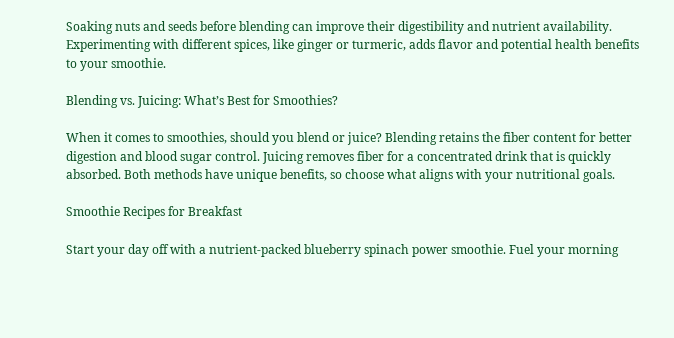Soaking nuts and seeds before blending can improve their digestibility and nutrient availability. Experimenting with different spices, like ginger or turmeric, adds flavor and potential health benefits to your smoothie.

Blending vs. Juicing: What’s Best for Smoothies?

When it comes to smoothies, should you blend or juice? Blending retains the fiber content for better digestion and blood sugar control. Juicing removes fiber for a concentrated drink that is quickly absorbed. Both methods have unique benefits, so choose what aligns with your nutritional goals.

Smoothie Recipes for Breakfast

Start your day off with a nutrient-packed blueberry spinach power smoothie. Fuel your morning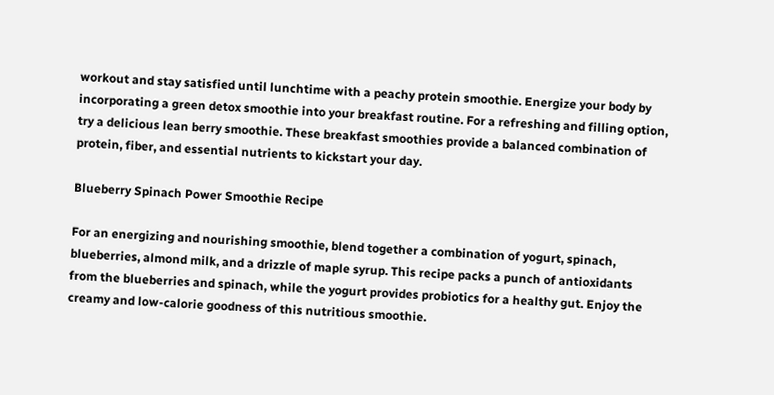workout and stay satisfied until lunchtime with a peachy protein smoothie. Energize your body by incorporating a green detox smoothie into your breakfast routine. For a refreshing and filling option, try a delicious lean berry smoothie. These breakfast smoothies provide a balanced combination of protein, fiber, and essential nutrients to kickstart your day.

Blueberry Spinach Power Smoothie Recipe

For an energizing and nourishing smoothie, blend together a combination of yogurt, spinach, blueberries, almond milk, and a drizzle of maple syrup. This recipe packs a punch of antioxidants from the blueberries and spinach, while the yogurt provides probiotics for a healthy gut. Enjoy the creamy and low-calorie goodness of this nutritious smoothie.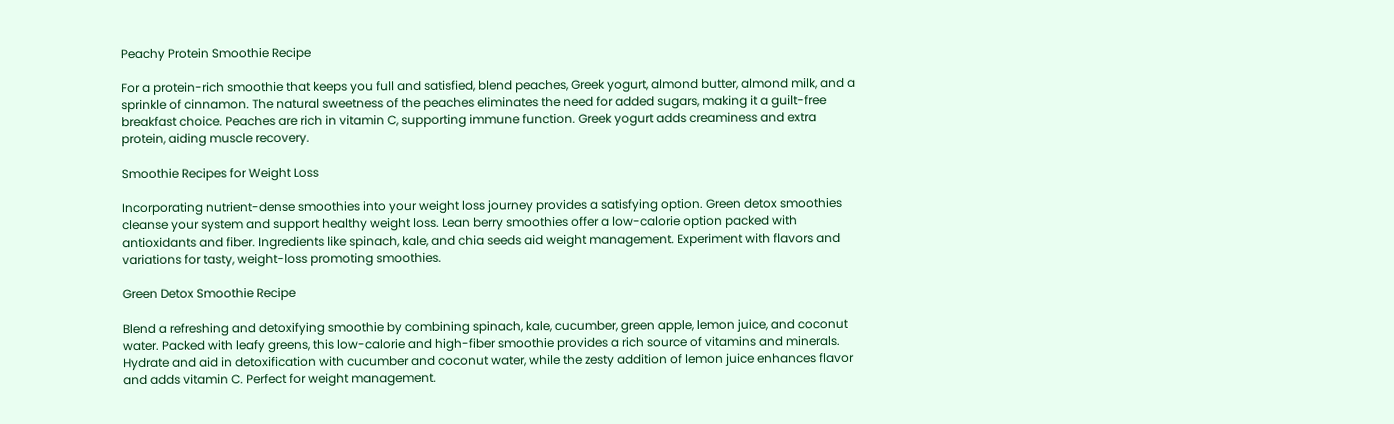Peachy Protein Smoothie Recipe

For a protein-rich smoothie that keeps you full and satisfied, blend peaches, Greek yogurt, almond butter, almond milk, and a sprinkle of cinnamon. The natural sweetness of the peaches eliminates the need for added sugars, making it a guilt-free breakfast choice. Peaches are rich in vitamin C, supporting immune function. Greek yogurt adds creaminess and extra protein, aiding muscle recovery.

Smoothie Recipes for Weight Loss

Incorporating nutrient-dense smoothies into your weight loss journey provides a satisfying option. Green detox smoothies cleanse your system and support healthy weight loss. Lean berry smoothies offer a low-calorie option packed with antioxidants and fiber. Ingredients like spinach, kale, and chia seeds aid weight management. Experiment with flavors and variations for tasty, weight-loss promoting smoothies.

Green Detox Smoothie Recipe

Blend a refreshing and detoxifying smoothie by combining spinach, kale, cucumber, green apple, lemon juice, and coconut water. Packed with leafy greens, this low-calorie and high-fiber smoothie provides a rich source of vitamins and minerals. Hydrate and aid in detoxification with cucumber and coconut water, while the zesty addition of lemon juice enhances flavor and adds vitamin C. Perfect for weight management.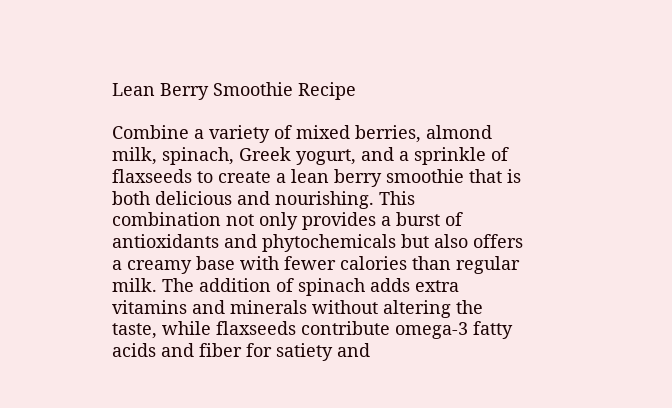Lean Berry Smoothie Recipe

Combine a variety of mixed berries, almond milk, spinach, Greek yogurt, and a sprinkle of flaxseeds to create a lean berry smoothie that is both delicious and nourishing. This combination not only provides a burst of antioxidants and phytochemicals but also offers a creamy base with fewer calories than regular milk. The addition of spinach adds extra vitamins and minerals without altering the taste, while flaxseeds contribute omega-3 fatty acids and fiber for satiety and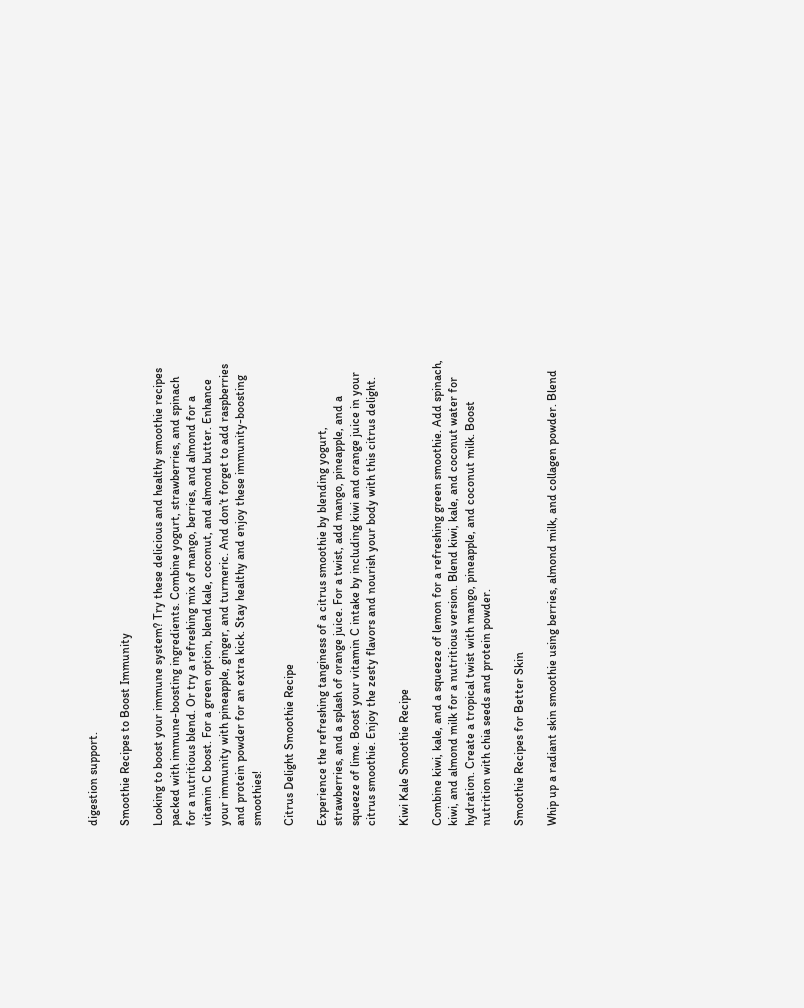digestion support.

Smoothie Recipes to Boost Immunity

Looking to boost your immune system? Try these delicious and healthy smoothie recipes packed with immune-boosting ingredients. Combine yogurt, strawberries, and spinach for a nutritious blend. Or try a refreshing mix of mango, berries, and almond for a vitamin C boost. For a green option, blend kale, coconut, and almond butter. Enhance your immunity with pineapple, ginger, and turmeric. And don’t forget to add raspberries and protein powder for an extra kick. Stay healthy and enjoy these immunity-boosting smoothies!

Citrus Delight Smoothie Recipe

Experience the refreshing tanginess of a citrus smoothie by blending yogurt, strawberries, and a splash of orange juice. For a twist, add mango, pineapple, and a squeeze of lime. Boost your vitamin C intake by including kiwi and orange juice in your citrus smoothie. Enjoy the zesty flavors and nourish your body with this citrus delight.

Kiwi Kale Smoothie Recipe

Combine kiwi, kale, and a squeeze of lemon for a refreshing green smoothie. Add spinach, kiwi, and almond milk for a nutritious version. Blend kiwi, kale, and coconut water for hydration. Create a tropical twist with mango, pineapple, and coconut milk. Boost nutrition with chia seeds and protein powder.

Smoothie Recipes for Better Skin

Whip up a radiant skin smoothie using berries, almond milk, and collagen powder. Blend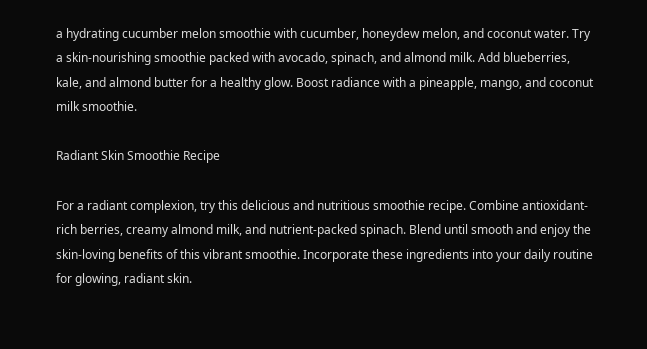a hydrating cucumber melon smoothie with cucumber, honeydew melon, and coconut water. Try a skin-nourishing smoothie packed with avocado, spinach, and almond milk. Add blueberries, kale, and almond butter for a healthy glow. Boost radiance with a pineapple, mango, and coconut milk smoothie.

Radiant Skin Smoothie Recipe

For a radiant complexion, try this delicious and nutritious smoothie recipe. Combine antioxidant-rich berries, creamy almond milk, and nutrient-packed spinach. Blend until smooth and enjoy the skin-loving benefits of this vibrant smoothie. Incorporate these ingredients into your daily routine for glowing, radiant skin.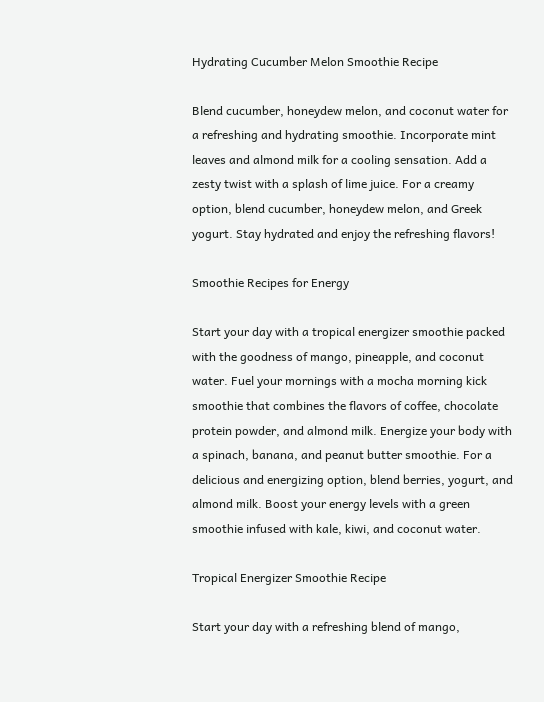Hydrating Cucumber Melon Smoothie Recipe

Blend cucumber, honeydew melon, and coconut water for a refreshing and hydrating smoothie. Incorporate mint leaves and almond milk for a cooling sensation. Add a zesty twist with a splash of lime juice. For a creamy option, blend cucumber, honeydew melon, and Greek yogurt. Stay hydrated and enjoy the refreshing flavors!

Smoothie Recipes for Energy

Start your day with a tropical energizer smoothie packed with the goodness of mango, pineapple, and coconut water. Fuel your mornings with a mocha morning kick smoothie that combines the flavors of coffee, chocolate protein powder, and almond milk. Energize your body with a spinach, banana, and peanut butter smoothie. For a delicious and energizing option, blend berries, yogurt, and almond milk. Boost your energy levels with a green smoothie infused with kale, kiwi, and coconut water.

Tropical Energizer Smoothie Recipe

Start your day with a refreshing blend of mango,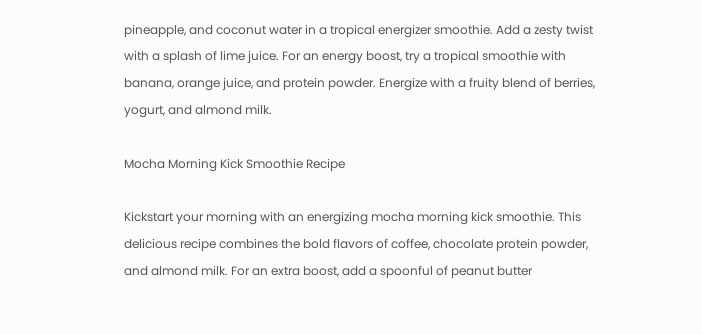pineapple, and coconut water in a tropical energizer smoothie. Add a zesty twist with a splash of lime juice. For an energy boost, try a tropical smoothie with banana, orange juice, and protein powder. Energize with a fruity blend of berries, yogurt, and almond milk.

Mocha Morning Kick Smoothie Recipe

Kickstart your morning with an energizing mocha morning kick smoothie. This delicious recipe combines the bold flavors of coffee, chocolate protein powder, and almond milk. For an extra boost, add a spoonful of peanut butter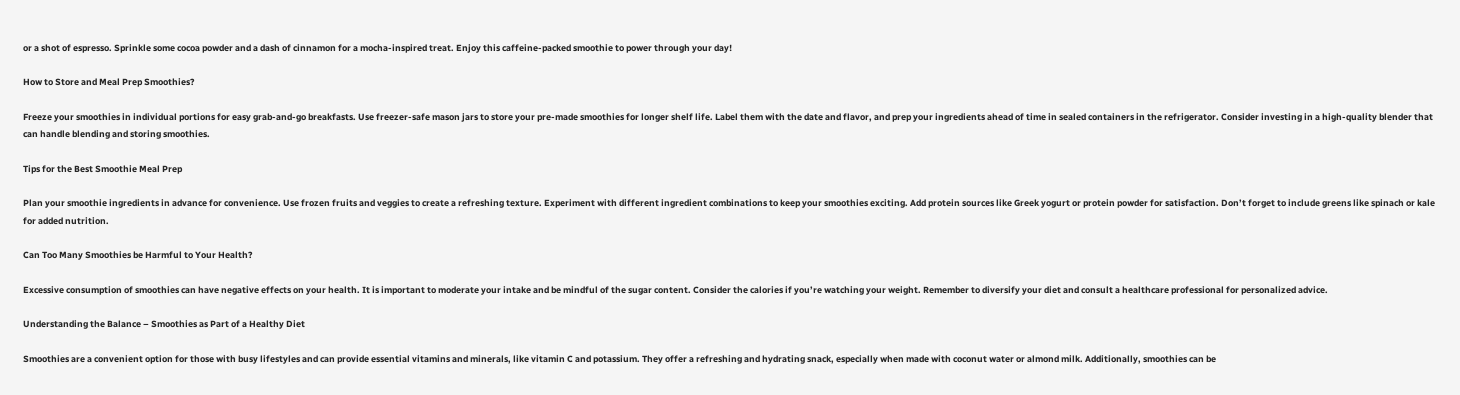or a shot of espresso. Sprinkle some cocoa powder and a dash of cinnamon for a mocha-inspired treat. Enjoy this caffeine-packed smoothie to power through your day!

How to Store and Meal Prep Smoothies?

Freeze your smoothies in individual portions for easy grab-and-go breakfasts. Use freezer-safe mason jars to store your pre-made smoothies for longer shelf life. Label them with the date and flavor, and prep your ingredients ahead of time in sealed containers in the refrigerator. Consider investing in a high-quality blender that can handle blending and storing smoothies.

Tips for the Best Smoothie Meal Prep

Plan your smoothie ingredients in advance for convenience. Use frozen fruits and veggies to create a refreshing texture. Experiment with different ingredient combinations to keep your smoothies exciting. Add protein sources like Greek yogurt or protein powder for satisfaction. Don’t forget to include greens like spinach or kale for added nutrition.

Can Too Many Smoothies be Harmful to Your Health?

Excessive consumption of smoothies can have negative effects on your health. It is important to moderate your intake and be mindful of the sugar content. Consider the calories if you’re watching your weight. Remember to diversify your diet and consult a healthcare professional for personalized advice.

Understanding the Balance – Smoothies as Part of a Healthy Diet

Smoothies are a convenient option for those with busy lifestyles and can provide essential vitamins and minerals, like vitamin C and potassium. They offer a refreshing and hydrating snack, especially when made with coconut water or almond milk. Additionally, smoothies can be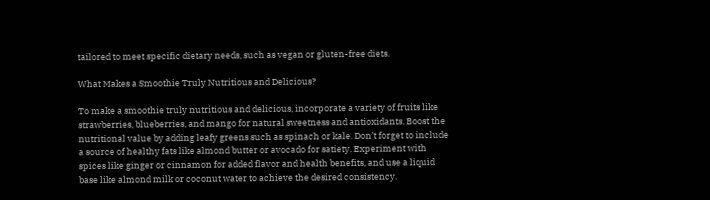tailored to meet specific dietary needs, such as vegan or gluten-free diets.

What Makes a Smoothie Truly Nutritious and Delicious?

To make a smoothie truly nutritious and delicious, incorporate a variety of fruits like strawberries, blueberries, and mango for natural sweetness and antioxidants. Boost the nutritional value by adding leafy greens such as spinach or kale. Don’t forget to include a source of healthy fats like almond butter or avocado for satiety. Experiment with spices like ginger or cinnamon for added flavor and health benefits, and use a liquid base like almond milk or coconut water to achieve the desired consistency.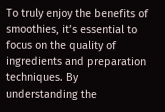To truly enjoy the benefits of smoothies, it’s essential to focus on the quality of ingredients and preparation techniques. By understanding the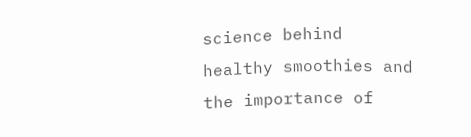science behind healthy smoothies and the importance of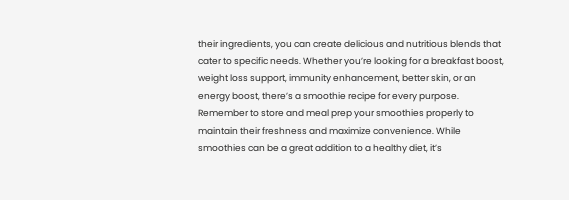their ingredients, you can create delicious and nutritious blends that cater to specific needs. Whether you’re looking for a breakfast boost, weight loss support, immunity enhancement, better skin, or an energy boost, there’s a smoothie recipe for every purpose. Remember to store and meal prep your smoothies properly to maintain their freshness and maximize convenience. While smoothies can be a great addition to a healthy diet, it’s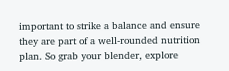important to strike a balance and ensure they are part of a well-rounded nutrition plan. So grab your blender, explore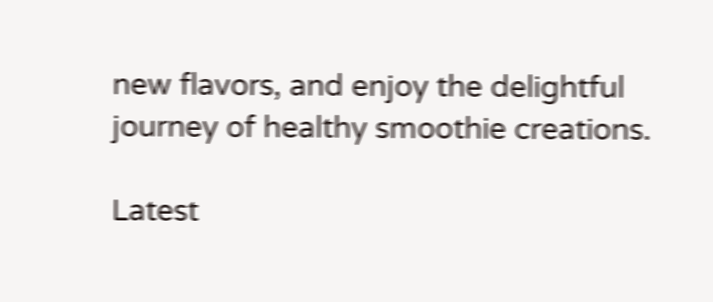new flavors, and enjoy the delightful journey of healthy smoothie creations.

Latest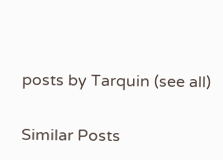posts by Tarquin (see all)

Similar Posts